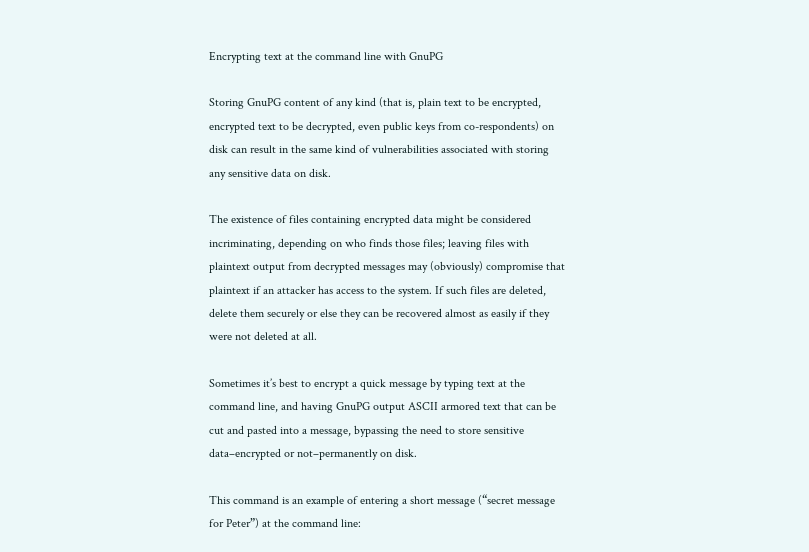Encrypting text at the command line with GnuPG

Storing GnuPG content of any kind (that is, plain text to be encrypted, encrypted text to be decrypted, even public keys from co-respondents) on disk can result in the same kind of vulnerabilities associated with storing any sensitive data on disk.

The existence of files containing encrypted data might be considered incriminating, depending on who finds those files; leaving files with plaintext output from decrypted messages may (obviously) compromise that plaintext if an attacker has access to the system. If such files are deleted, delete them securely or else they can be recovered almost as easily if they were not deleted at all.

Sometimes it’s best to encrypt a quick message by typing text at the command line, and having GnuPG output ASCII armored text that can be cut and pasted into a message, bypassing the need to store sensitive data–encrypted or not–permanently on disk.

This command is an example of entering a short message (“secret message for Peter”) at the command line: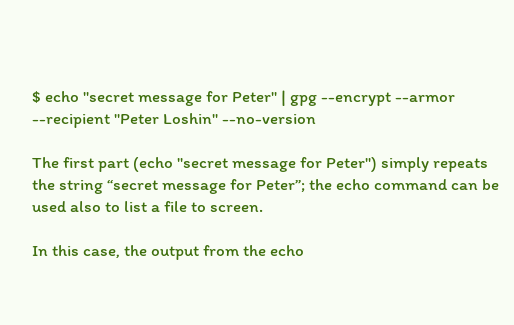$ echo "secret message for Peter" | gpg --encrypt --armor --recipient "Peter Loshin" --no-version

The first part (echo "secret message for Peter") simply repeats the string “secret message for Peter”; the echo command can be used also to list a file to screen.

In this case, the output from the echo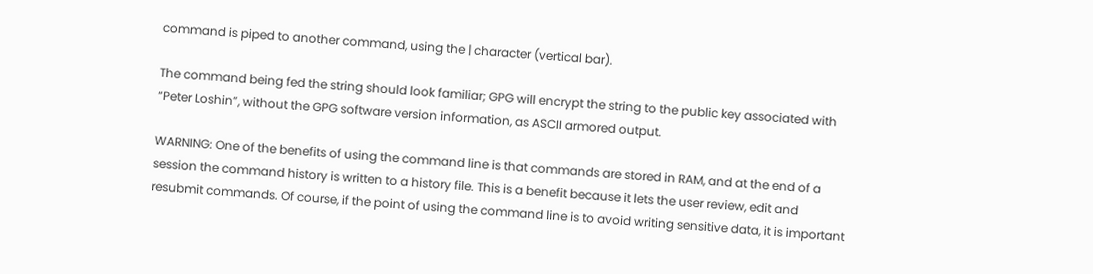command is piped to another command, using the | character (vertical bar).

The command being fed the string should look familiar; GPG will encrypt the string to the public key associated with “Peter Loshin”, without the GPG software version information, as ASCII armored output.

WARNING: One of the benefits of using the command line is that commands are stored in RAM, and at the end of a session the command history is written to a history file. This is a benefit because it lets the user review, edit and resubmit commands. Of course, if the point of using the command line is to avoid writing sensitive data, it is important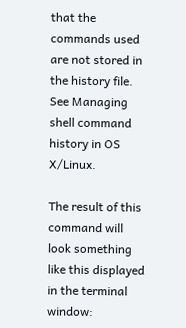that the commands used are not stored in the history file. See Managing shell command history in OS X/Linux.

The result of this command will look something like this displayed in the terminal window: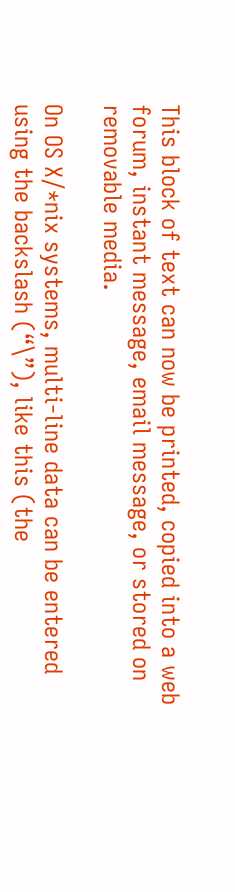This block of text can now be printed, copied into a web forum, instant message, email message, or stored on removable media.

On OS X/*nix systems, multi-line data can be entered using the backslash (“\”), like this (the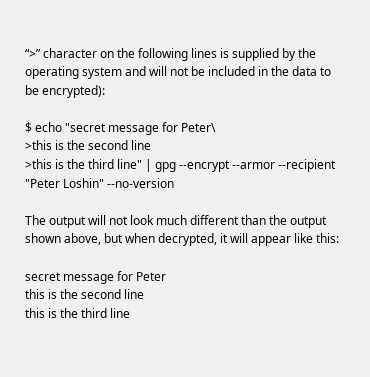“>” character on the following lines is supplied by the operating system and will not be included in the data to be encrypted):

$ echo "secret message for Peter\
>this is the second line
>this is the third line" | gpg --encrypt --armor --recipient "Peter Loshin" --no-version

The output will not look much different than the output shown above, but when decrypted, it will appear like this:

secret message for Peter
this is the second line
this is the third line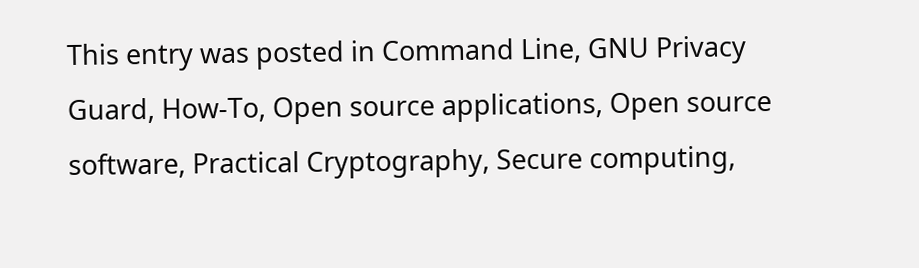This entry was posted in Command Line, GNU Privacy Guard, How-To, Open source applications, Open source software, Practical Cryptography, Secure computing,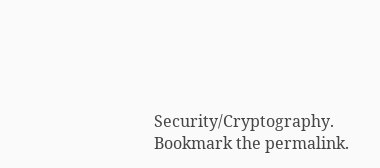Security/Cryptography. Bookmark the permalink.